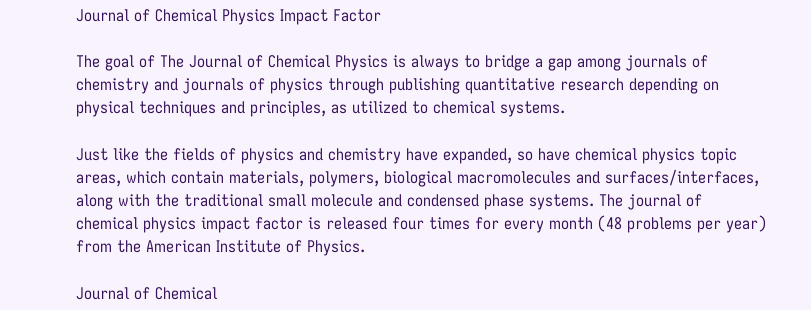Journal of Chemical Physics Impact Factor

The goal of The Journal of Chemical Physics is always to bridge a gap among journals of chemistry and journals of physics through publishing quantitative research depending on physical techniques and principles, as utilized to chemical systems.

Just like the fields of physics and chemistry have expanded, so have chemical physics topic areas, which contain materials, polymers, biological macromolecules and surfaces/interfaces, along with the traditional small molecule and condensed phase systems. The journal of chemical physics impact factor is released four times for every month (48 problems per year) from the American Institute of Physics.

Journal of Chemical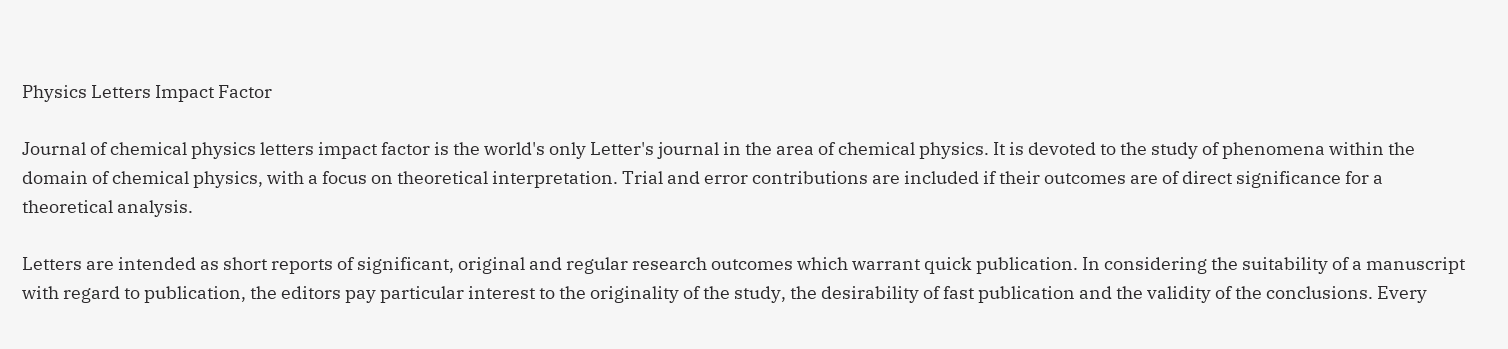Physics Letters Impact Factor

Journal of chemical physics letters impact factor is the world's only Letter's journal in the area of chemical physics. It is devoted to the study of phenomena within the domain of chemical physics, with a focus on theoretical interpretation. Trial and error contributions are included if their outcomes are of direct significance for a theoretical analysis.

Letters are intended as short reports of significant, original and regular research outcomes which warrant quick publication. In considering the suitability of a manuscript with regard to publication, the editors pay particular interest to the originality of the study, the desirability of fast publication and the validity of the conclusions. Every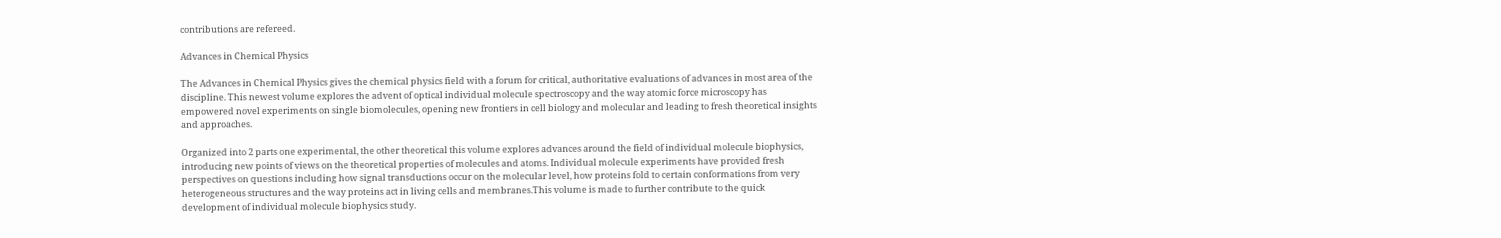contributions are refereed.

Advances in Chemical Physics

The Advances in Chemical Physics gives the chemical physics field with a forum for critical, authoritative evaluations of advances in most area of the discipline. This newest volume explores the advent of optical individual molecule spectroscopy and the way atomic force microscopy has empowered novel experiments on single biomolecules, opening new frontiers in cell biology and molecular and leading to fresh theoretical insights and approaches.

Organized into 2 parts one experimental, the other theoretical this volume explores advances around the field of individual molecule biophysics, introducing new points of views on the theoretical properties of molecules and atoms. Individual molecule experiments have provided fresh perspectives on questions including how signal transductions occur on the molecular level, how proteins fold to certain conformations from very heterogeneous structures and the way proteins act in living cells and membranes.This volume is made to further contribute to the quick development of individual molecule biophysics study.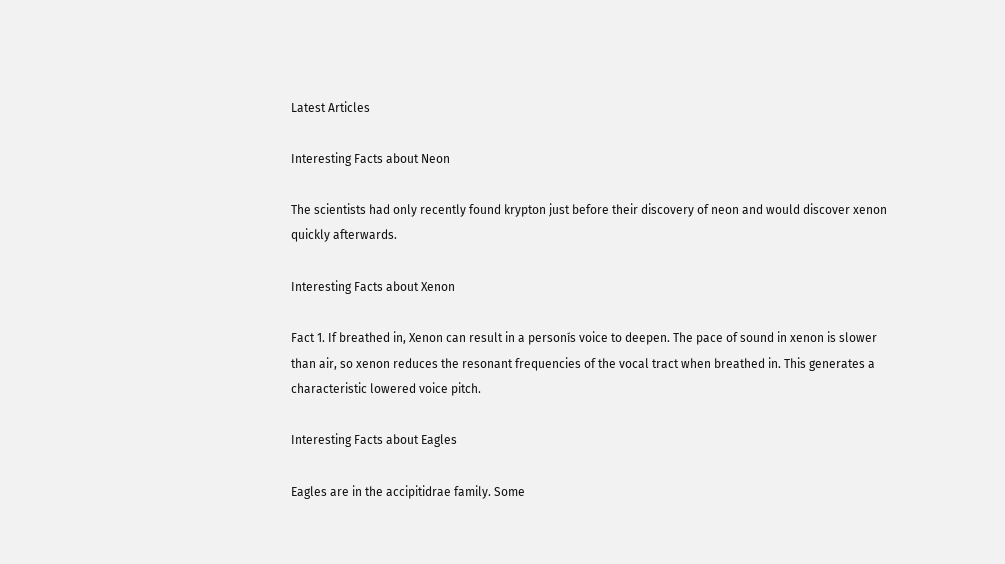Latest Articles

Interesting Facts about Neon

The scientists had only recently found krypton just before their discovery of neon and would discover xenon quickly afterwards.

Interesting Facts about Xenon

Fact 1. If breathed in, Xenon can result in a personís voice to deepen. The pace of sound in xenon is slower than air, so xenon reduces the resonant frequencies of the vocal tract when breathed in. This generates a characteristic lowered voice pitch.

Interesting Facts about Eagles

Eagles are in the accipitidrae family. Some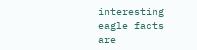interesting eagle facts are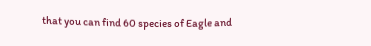that you can find 60 species of Eagle and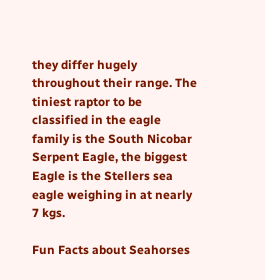they differ hugely throughout their range. The tiniest raptor to be classified in the eagle family is the South Nicobar Serpent Eagle, the biggest Eagle is the Stellers sea eagle weighing in at nearly 7 kgs.

Fun Facts about Seahorses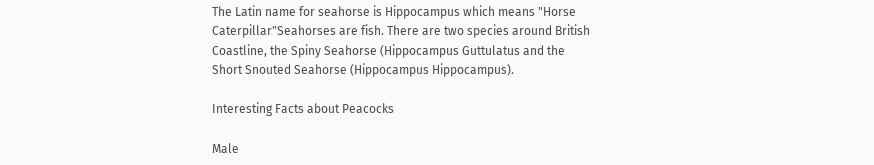The Latin name for seahorse is Hippocampus which means "Horse Caterpillar"Seahorses are fish. There are two species around British Coastline, the Spiny Seahorse (Hippocampus Guttulatus and the Short Snouted Seahorse (Hippocampus Hippocampus).

Interesting Facts about Peacocks

Male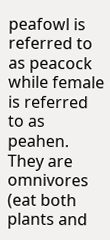peafowl is referred to as peacock while female is referred to as peahen. They are omnivores (eat both plants and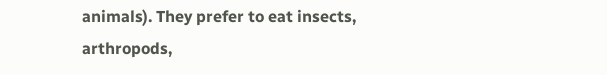animals). They prefer to eat insects, arthropods,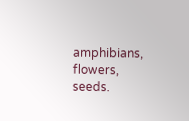amphibians, flowers, seeds.